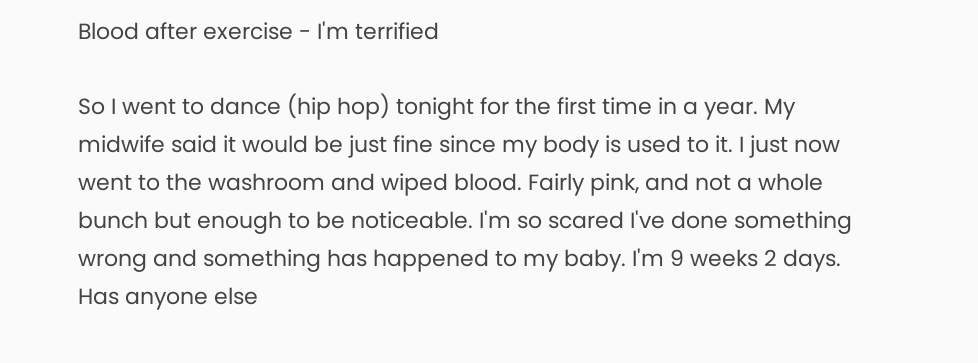Blood after exercise - I'm terrified

So I went to dance (hip hop) tonight for the first time in a year. My midwife said it would be just fine since my body is used to it. I just now went to the washroom and wiped blood. Fairly pink, and not a whole bunch but enough to be noticeable. I'm so scared I've done something wrong and something has happened to my baby. I'm 9 weeks 2 days. Has anyone else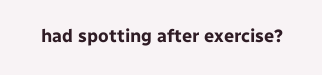had spotting after exercise?